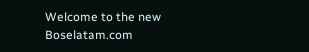Welcome to the new Boselatam.com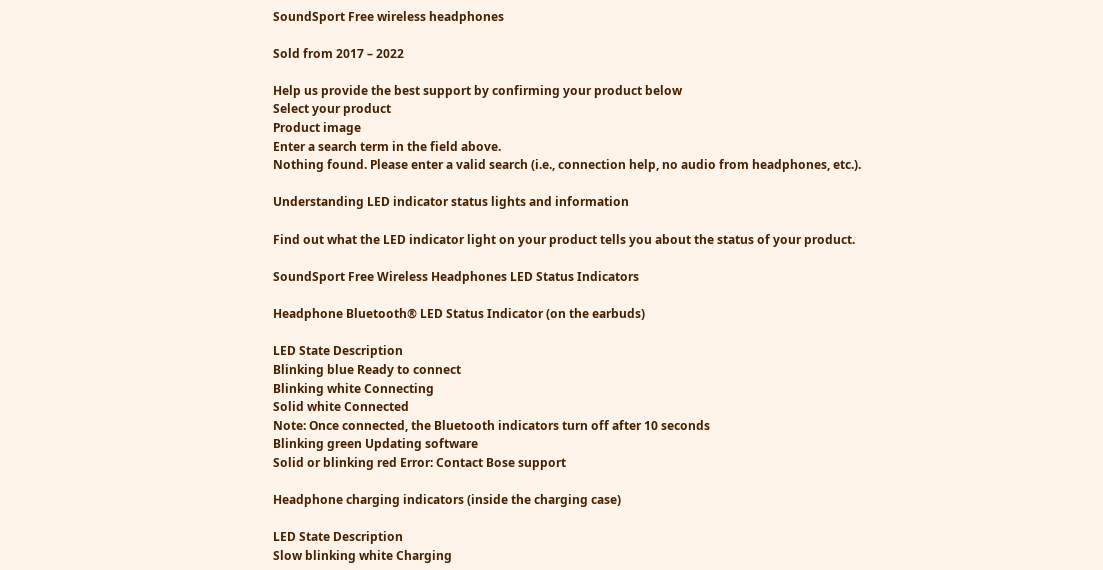SoundSport Free wireless headphones

Sold from 2017 – 2022

Help us provide the best support by confirming your product below
Select your product
Product image
Enter a search term in the field above.
Nothing found. Please enter a valid search (i.e., connection help, no audio from headphones, etc.).

Understanding LED indicator status lights and information

Find out what the LED indicator light on your product tells you about the status of your product.

SoundSport Free Wireless Headphones LED Status Indicators

Headphone Bluetooth® LED Status Indicator (on the earbuds)

LED State Description
Blinking blue Ready to connect
Blinking white Connecting
Solid white Connected
Note: Once connected, the Bluetooth indicators turn off after 10 seconds
Blinking green Updating software
Solid or blinking red Error: Contact Bose support

Headphone charging indicators (inside the charging case)

LED State Description
Slow blinking white Charging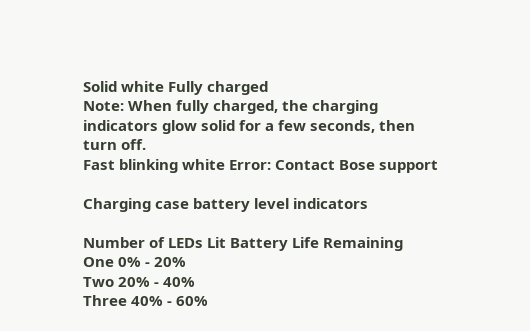Solid white Fully charged
Note: When fully charged, the charging indicators glow solid for a few seconds, then turn off.
Fast blinking white Error: Contact Bose support

Charging case battery level indicators

Number of LEDs Lit Battery Life Remaining
One 0% - 20%
Two 20% - 40%
Three 40% - 60%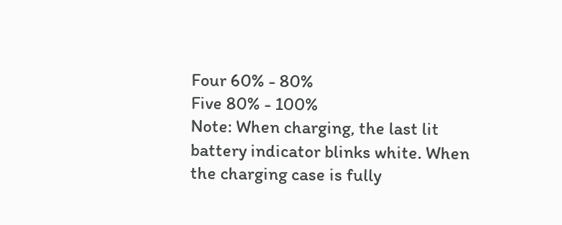Four 60% - 80%
Five 80% - 100%
Note: When charging, the last lit battery indicator blinks white. When the charging case is fully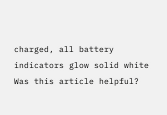charged, all battery indicators glow solid white
Was this article helpful?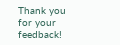Thank you for your feedback!